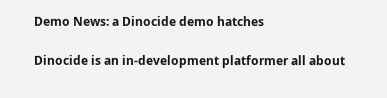Demo News: a Dinocide demo hatches

Dinocide is an in-development platformer all about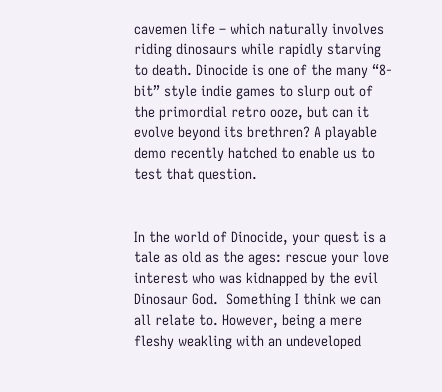cavemen life – which naturally involves riding dinosaurs while rapidly starving to death. Dinocide is one of the many “8-bit” style indie games to slurp out of the primordial retro ooze, but can it evolve beyond its brethren? A playable demo recently hatched to enable us to test that question.


In the world of Dinocide, your quest is a tale as old as the ages: rescue your love interest who was kidnapped by the evil Dinosaur God.  Something I think we can all relate to. However, being a mere fleshy weakling with an undeveloped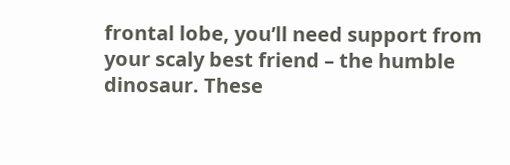frontal lobe, you’ll need support from your scaly best friend – the humble dinosaur. These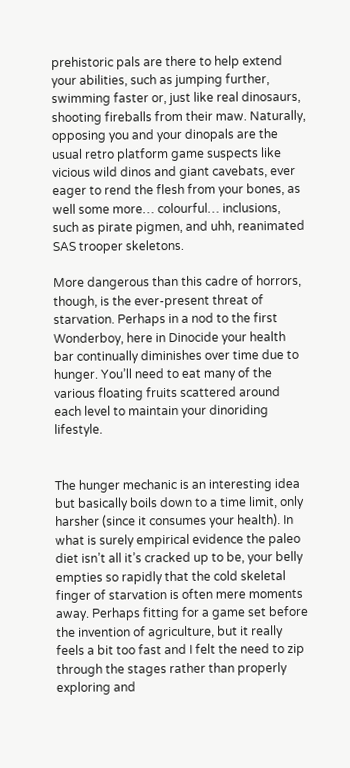prehistoric pals are there to help extend your abilities, such as jumping further, swimming faster or, just like real dinosaurs, shooting fireballs from their maw. Naturally, opposing you and your dinopals are the usual retro platform game suspects like vicious wild dinos and giant cavebats, ever eager to rend the flesh from your bones, as well some more… colourful… inclusions, such as pirate pigmen, and uhh, reanimated SAS trooper skeletons.

More dangerous than this cadre of horrors, though, is the ever-present threat of starvation. Perhaps in a nod to the first Wonderboy, here in Dinocide your health bar continually diminishes over time due to hunger. You’ll need to eat many of the various floating fruits scattered around each level to maintain your dinoriding lifestyle.


The hunger mechanic is an interesting idea but basically boils down to a time limit, only harsher (since it consumes your health). In what is surely empirical evidence the paleo diet isn’t all it’s cracked up to be, your belly empties so rapidly that the cold skeletal finger of starvation is often mere moments away. Perhaps fitting for a game set before the invention of agriculture, but it really feels a bit too fast and I felt the need to zip through the stages rather than properly exploring and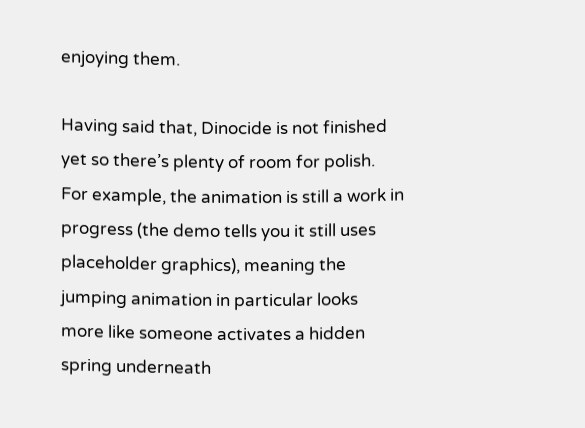enjoying them.

Having said that, Dinocide is not finished yet so there’s plenty of room for polish. For example, the animation is still a work in progress (the demo tells you it still uses placeholder graphics), meaning the jumping animation in particular looks more like someone activates a hidden spring underneath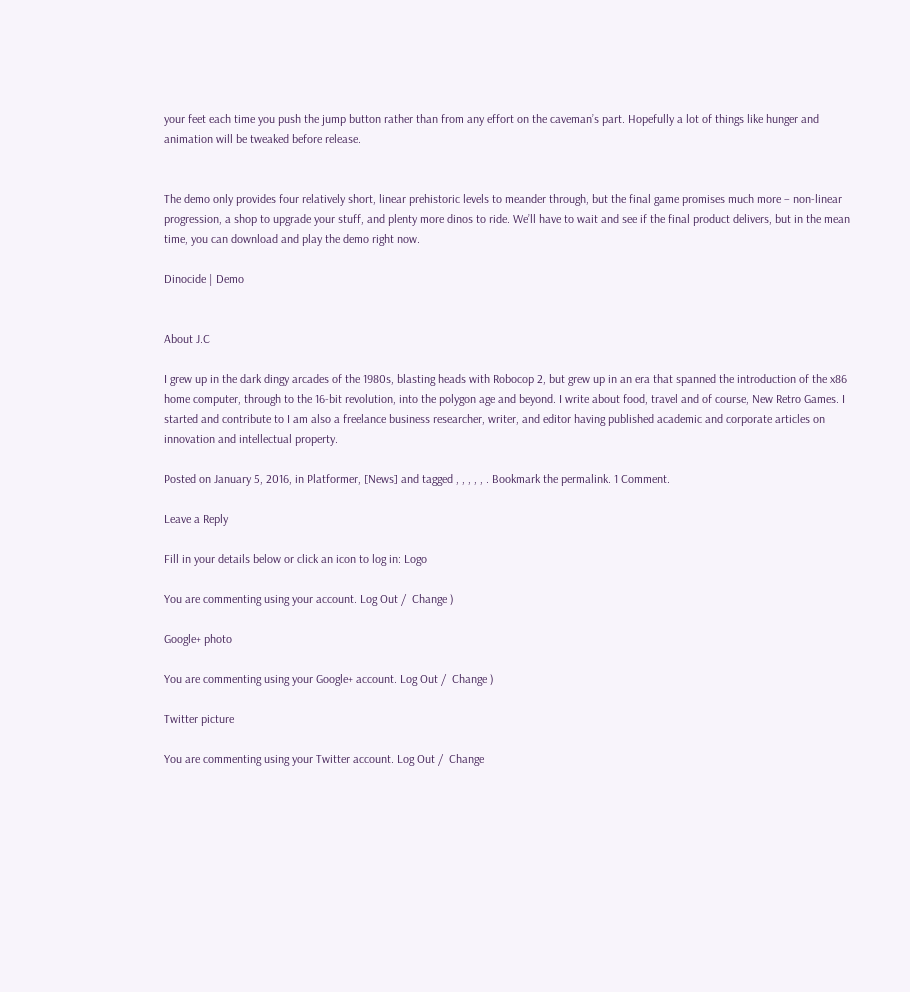your feet each time you push the jump button rather than from any effort on the caveman’s part. Hopefully a lot of things like hunger and animation will be tweaked before release.


The demo only provides four relatively short, linear prehistoric levels to meander through, but the final game promises much more – non-linear progression, a shop to upgrade your stuff, and plenty more dinos to ride. We’ll have to wait and see if the final product delivers, but in the mean time, you can download and play the demo right now.

Dinocide | Demo


About J.C

I grew up in the dark dingy arcades of the 1980s, blasting heads with Robocop 2, but grew up in an era that spanned the introduction of the x86 home computer, through to the 16-bit revolution, into the polygon age and beyond. I write about food, travel and of course, New Retro Games. I started and contribute to I am also a freelance business researcher, writer, and editor having published academic and corporate articles on innovation and intellectual property.

Posted on January 5, 2016, in Platformer, [News] and tagged , , , , , . Bookmark the permalink. 1 Comment.

Leave a Reply

Fill in your details below or click an icon to log in: Logo

You are commenting using your account. Log Out /  Change )

Google+ photo

You are commenting using your Google+ account. Log Out /  Change )

Twitter picture

You are commenting using your Twitter account. Log Out /  Change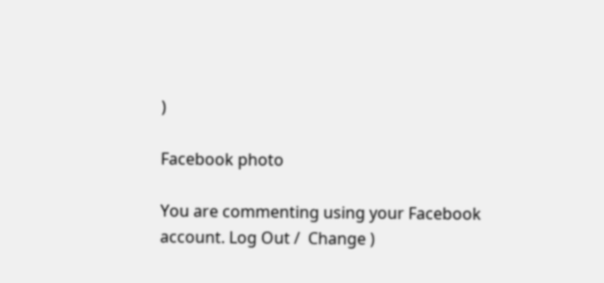)

Facebook photo

You are commenting using your Facebook account. Log Out /  Change )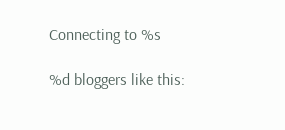Connecting to %s

%d bloggers like this: